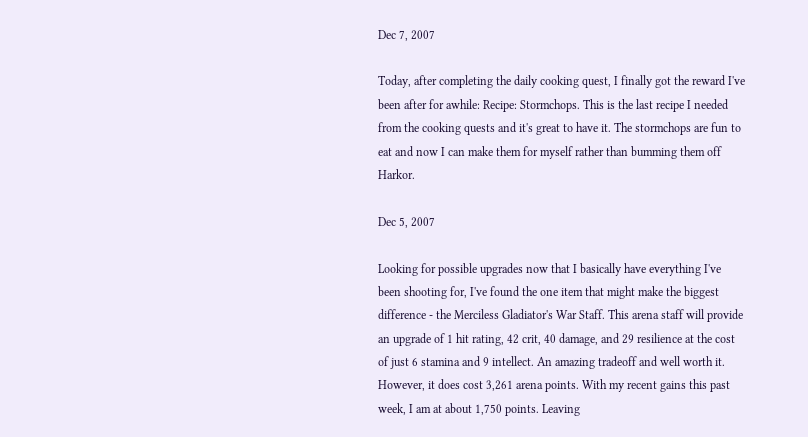Dec 7, 2007

Today, after completing the daily cooking quest, I finally got the reward I've been after for awhile: Recipe: Stormchops. This is the last recipe I needed from the cooking quests and it's great to have it. The stormchops are fun to eat and now I can make them for myself rather than bumming them off Harkor.

Dec 5, 2007

Looking for possible upgrades now that I basically have everything I've been shooting for, I've found the one item that might make the biggest difference - the Merciless Gladiator's War Staff. This arena staff will provide an upgrade of 1 hit rating, 42 crit, 40 damage, and 29 resilience at the cost of just 6 stamina and 9 intellect. An amazing tradeoff and well worth it. However, it does cost 3,261 arena points. With my recent gains this past week, I am at about 1,750 points. Leaving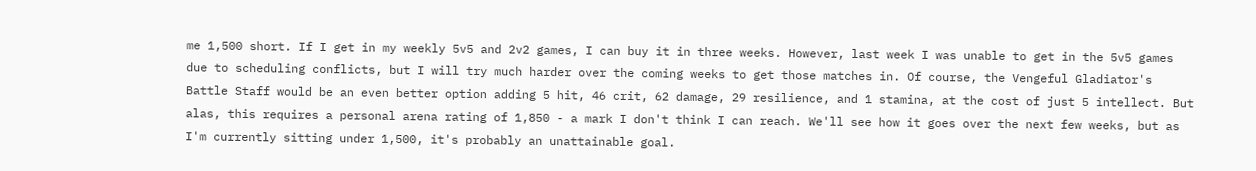me 1,500 short. If I get in my weekly 5v5 and 2v2 games, I can buy it in three weeks. However, last week I was unable to get in the 5v5 games due to scheduling conflicts, but I will try much harder over the coming weeks to get those matches in. Of course, the Vengeful Gladiator's Battle Staff would be an even better option adding 5 hit, 46 crit, 62 damage, 29 resilience, and 1 stamina, at the cost of just 5 intellect. But alas, this requires a personal arena rating of 1,850 - a mark I don't think I can reach. We'll see how it goes over the next few weeks, but as I'm currently sitting under 1,500, it's probably an unattainable goal.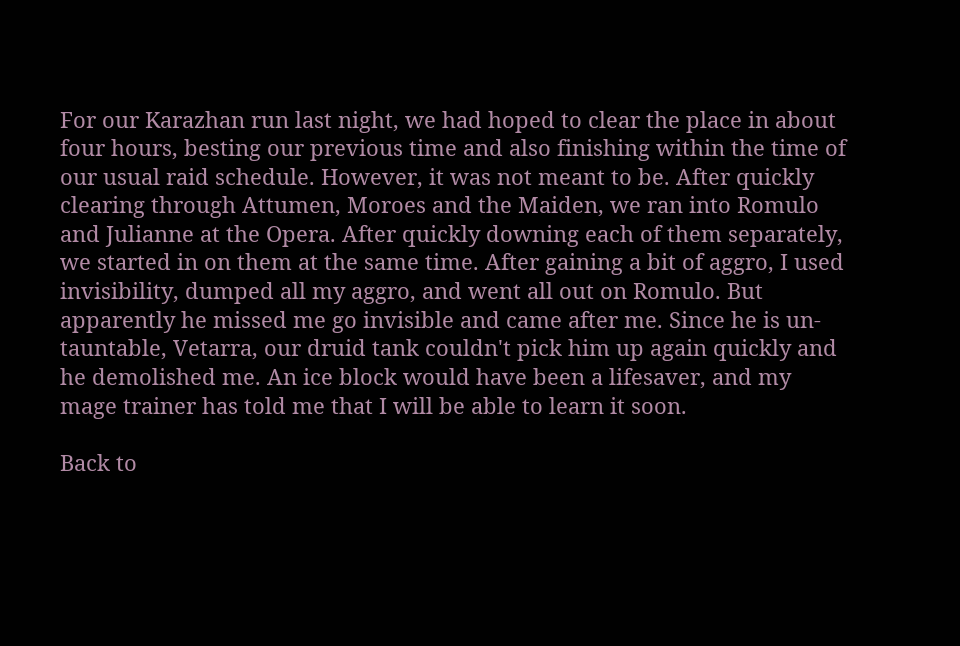For our Karazhan run last night, we had hoped to clear the place in about four hours, besting our previous time and also finishing within the time of our usual raid schedule. However, it was not meant to be. After quickly clearing through Attumen, Moroes and the Maiden, we ran into Romulo and Julianne at the Opera. After quickly downing each of them separately, we started in on them at the same time. After gaining a bit of aggro, I used invisibility, dumped all my aggro, and went all out on Romulo. But apparently he missed me go invisible and came after me. Since he is un-tauntable, Vetarra, our druid tank couldn't pick him up again quickly and he demolished me. An ice block would have been a lifesaver, and my mage trainer has told me that I will be able to learn it soon.

Back to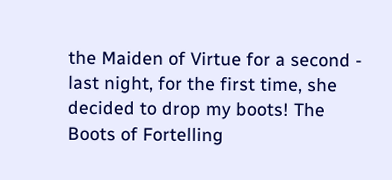the Maiden of Virtue for a second - last night, for the first time, she decided to drop my boots! The Boots of Fortelling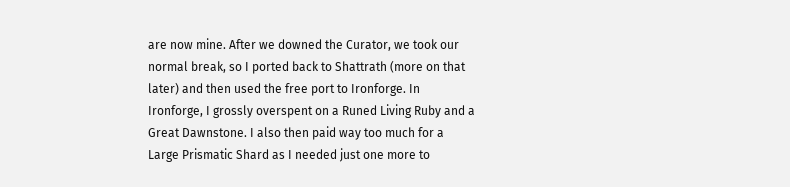are now mine. After we downed the Curator, we took our normal break, so I ported back to Shattrath (more on that later) and then used the free port to Ironforge. In Ironforge, I grossly overspent on a Runed Living Ruby and a Great Dawnstone. I also then paid way too much for a Large Prismatic Shard as I needed just one more to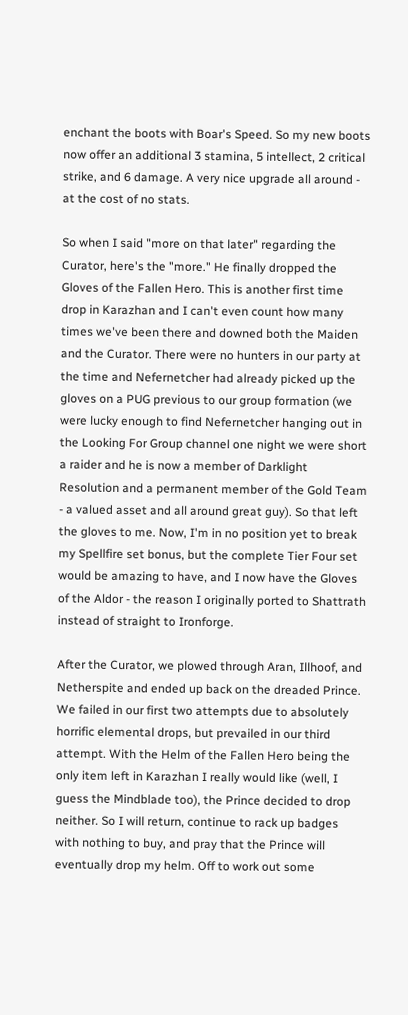enchant the boots with Boar's Speed. So my new boots now offer an additional 3 stamina, 5 intellect, 2 critical strike, and 6 damage. A very nice upgrade all around - at the cost of no stats.

So when I said "more on that later" regarding the Curator, here's the "more." He finally dropped the Gloves of the Fallen Hero. This is another first time drop in Karazhan and I can't even count how many times we've been there and downed both the Maiden and the Curator. There were no hunters in our party at the time and Nefernetcher had already picked up the gloves on a PUG previous to our group formation (we were lucky enough to find Nefernetcher hanging out in the Looking For Group channel one night we were short a raider and he is now a member of Darklight Resolution and a permanent member of the Gold Team - a valued asset and all around great guy). So that left the gloves to me. Now, I'm in no position yet to break my Spellfire set bonus, but the complete Tier Four set would be amazing to have, and I now have the Gloves of the Aldor - the reason I originally ported to Shattrath instead of straight to Ironforge.

After the Curator, we plowed through Aran, Illhoof, and Netherspite and ended up back on the dreaded Prince. We failed in our first two attempts due to absolutely horrific elemental drops, but prevailed in our third attempt. With the Helm of the Fallen Hero being the only item left in Karazhan I really would like (well, I guess the Mindblade too), the Prince decided to drop neither. So I will return, continue to rack up badges with nothing to buy, and pray that the Prince will eventually drop my helm. Off to work out some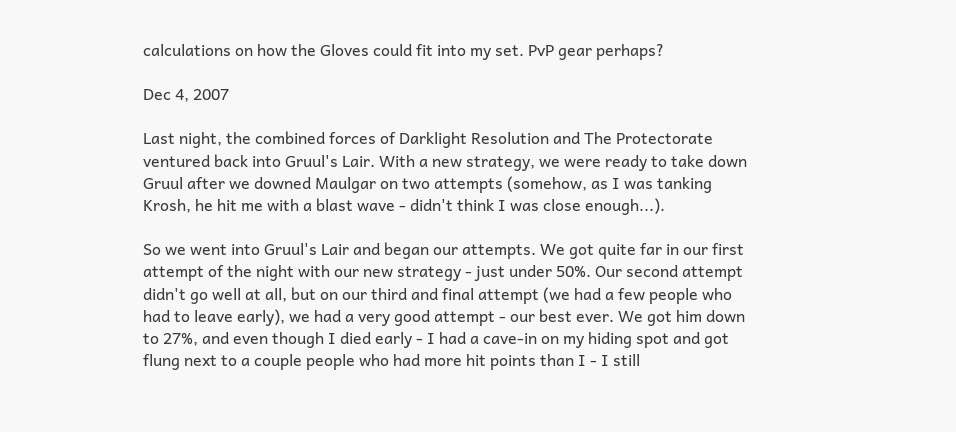calculations on how the Gloves could fit into my set. PvP gear perhaps?

Dec 4, 2007

Last night, the combined forces of Darklight Resolution and The Protectorate ventured back into Gruul's Lair. With a new strategy, we were ready to take down Gruul after we downed Maulgar on two attempts (somehow, as I was tanking Krosh, he hit me with a blast wave - didn't think I was close enough...).

So we went into Gruul's Lair and began our attempts. We got quite far in our first attempt of the night with our new strategy - just under 50%. Our second attempt didn't go well at all, but on our third and final attempt (we had a few people who had to leave early), we had a very good attempt - our best ever. We got him down to 27%, and even though I died early - I had a cave-in on my hiding spot and got flung next to a couple people who had more hit points than I - I still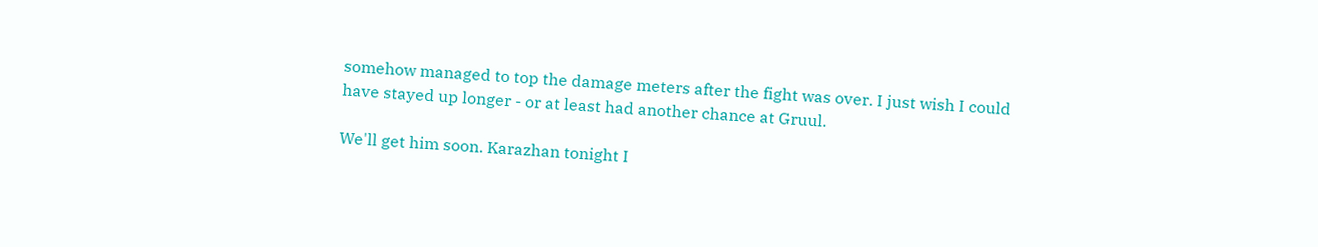somehow managed to top the damage meters after the fight was over. I just wish I could have stayed up longer - or at least had another chance at Gruul.

We'll get him soon. Karazhan tonight I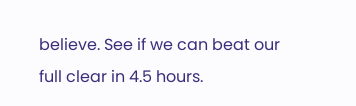believe. See if we can beat our full clear in 4.5 hours.